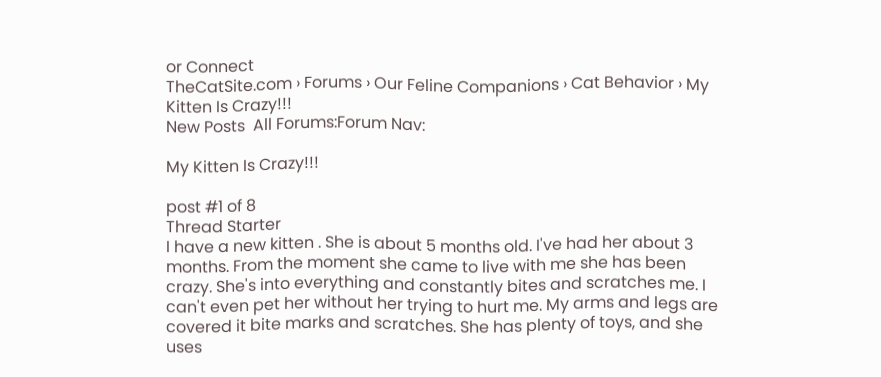or Connect
TheCatSite.com › Forums › Our Feline Companions › Cat Behavior › My Kitten Is Crazy!!!
New Posts  All Forums:Forum Nav:

My Kitten Is Crazy!!!

post #1 of 8
Thread Starter
I have a new kitten . She is about 5 months old. I've had her about 3 months. From the moment she came to live with me she has been crazy. She's into everything and constantly bites and scratches me. I can't even pet her without her trying to hurt me. My arms and legs are covered it bite marks and scratches. She has plenty of toys, and she uses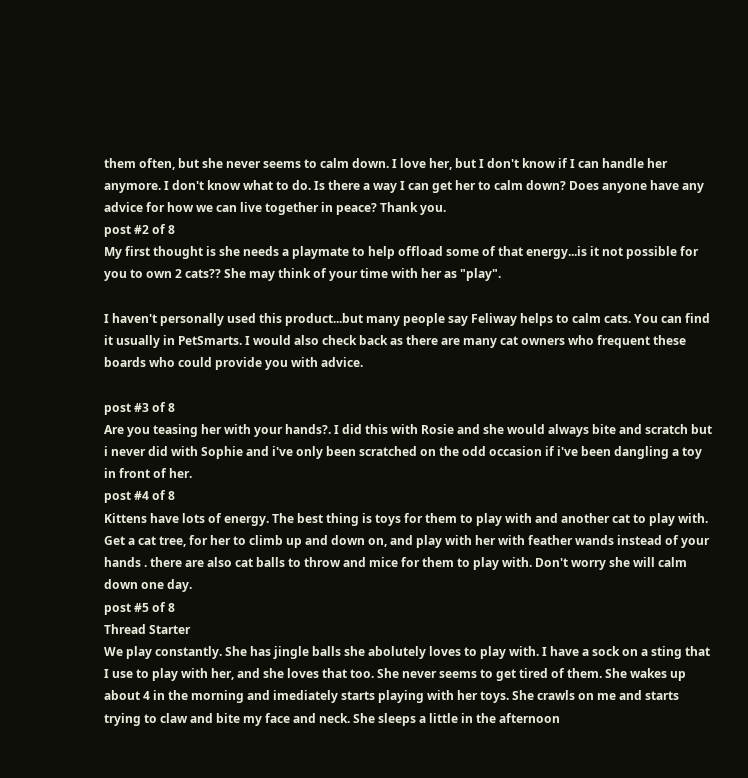them often, but she never seems to calm down. I love her, but I don't know if I can handle her anymore. I don't know what to do. Is there a way I can get her to calm down? Does anyone have any advice for how we can live together in peace? Thank you.
post #2 of 8
My first thought is she needs a playmate to help offload some of that energy...is it not possible for you to own 2 cats?? She may think of your time with her as "play".

I haven't personally used this product...but many people say Feliway helps to calm cats. You can find it usually in PetSmarts. I would also check back as there are many cat owners who frequent these boards who could provide you with advice.

post #3 of 8
Are you teasing her with your hands?. I did this with Rosie and she would always bite and scratch but i never did with Sophie and i've only been scratched on the odd occasion if i've been dangling a toy in front of her.
post #4 of 8
Kittens have lots of energy. The best thing is toys for them to play with and another cat to play with. Get a cat tree, for her to climb up and down on, and play with her with feather wands instead of your hands . there are also cat balls to throw and mice for them to play with. Don't worry she will calm down one day.
post #5 of 8
Thread Starter
We play constantly. She has jingle balls she abolutely loves to play with. I have a sock on a sting that I use to play with her, and she loves that too. She never seems to get tired of them. She wakes up about 4 in the morning and imediately starts playing with her toys. She crawls on me and starts trying to claw and bite my face and neck. She sleeps a little in the afternoon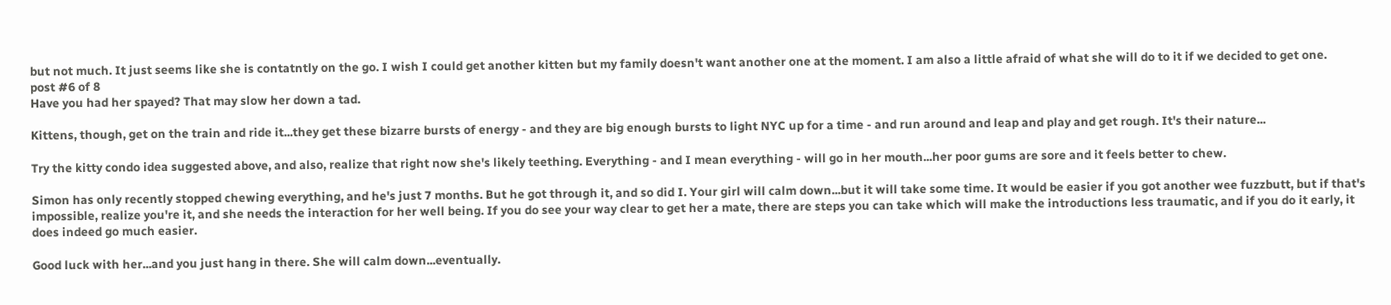but not much. It just seems like she is contatntly on the go. I wish I could get another kitten but my family doesn't want another one at the moment. I am also a little afraid of what she will do to it if we decided to get one.
post #6 of 8
Have you had her spayed? That may slow her down a tad.

Kittens, though, get on the train and ride it...they get these bizarre bursts of energy - and they are big enough bursts to light NYC up for a time - and run around and leap and play and get rough. It's their nature...

Try the kitty condo idea suggested above, and also, realize that right now she's likely teething. Everything - and I mean everything - will go in her mouth...her poor gums are sore and it feels better to chew.

Simon has only recently stopped chewing everything, and he's just 7 months. But he got through it, and so did I. Your girl will calm down...but it will take some time. It would be easier if you got another wee fuzzbutt, but if that's impossible, realize you're it, and she needs the interaction for her well being. If you do see your way clear to get her a mate, there are steps you can take which will make the introductions less traumatic, and if you do it early, it does indeed go much easier.

Good luck with her...and you just hang in there. She will calm down...eventually.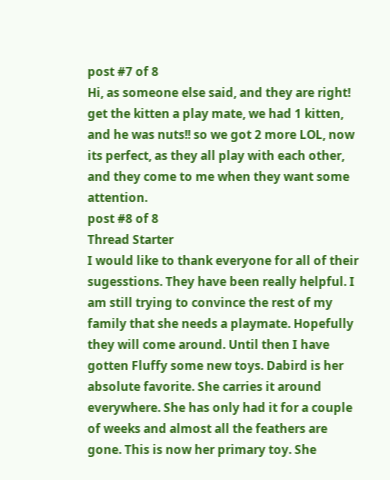post #7 of 8
Hi, as someone else said, and they are right! get the kitten a play mate, we had 1 kitten, and he was nuts!! so we got 2 more LOL, now its perfect, as they all play with each other, and they come to me when they want some attention.
post #8 of 8
Thread Starter
I would like to thank everyone for all of their sugesstions. They have been really helpful. I am still trying to convince the rest of my family that she needs a playmate. Hopefully they will come around. Until then I have gotten Fluffy some new toys. Dabird is her absolute favorite. She carries it around everywhere. She has only had it for a couple of weeks and almost all the feathers are gone. This is now her primary toy. She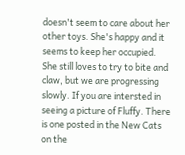doesn't seem to care about her other toys. She's happy and it seems to keep her occupied. She still loves to try to bite and claw, but we are progressing slowly. If you are intersted in seeing a picture of Fluffy. There is one posted in the New Cats on the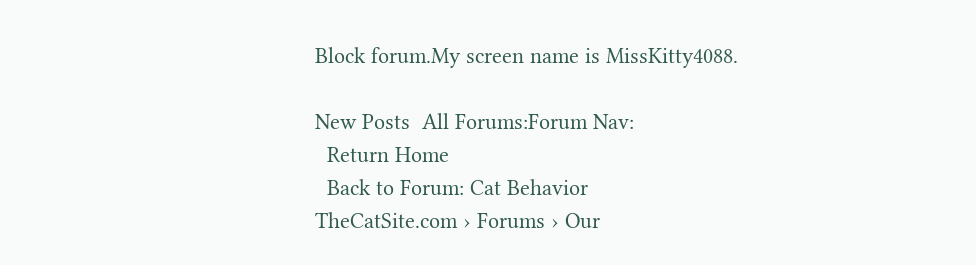Block forum.My screen name is MissKitty4088.

New Posts  All Forums:Forum Nav:
  Return Home
  Back to Forum: Cat Behavior
TheCatSite.com › Forums › Our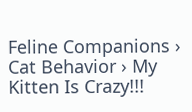Feline Companions › Cat Behavior › My Kitten Is Crazy!!!